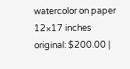watercolor on paper
12×17 inches
original: $200.00 |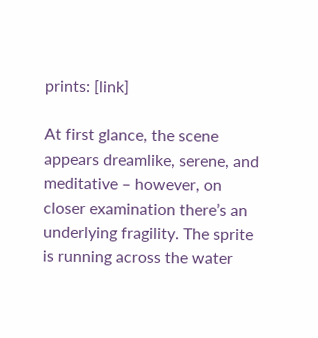prints: [link]

At first glance, the scene appears dreamlike, serene, and meditative – however, on closer examination there’s an underlying fragility. The sprite is running across the water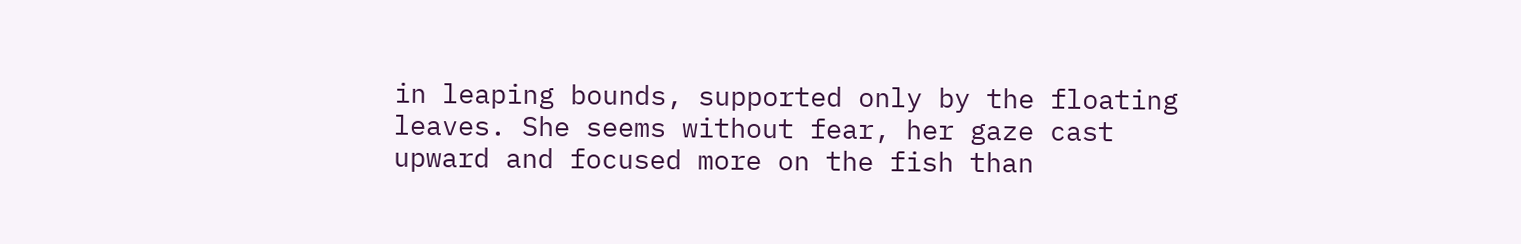in leaping bounds, supported only by the floating leaves. She seems without fear, her gaze cast upward and focused more on the fish than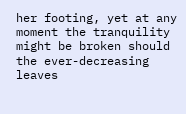her footing, yet at any moment the tranquility might be broken should the ever-decreasing leaves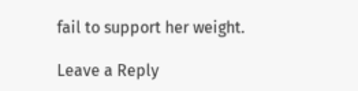fail to support her weight.

Leave a Reply